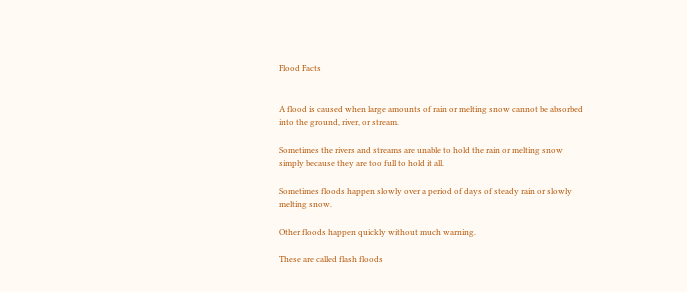Flood Facts


A flood is caused when large amounts of rain or melting snow cannot be absorbed into the ground, river, or stream.

Sometimes the rivers and streams are unable to hold the rain or melting snow simply because they are too full to hold it all.

Sometimes floods happen slowly over a period of days of steady rain or slowly melting snow.

Other floods happen quickly without much warning.

These are called flash floods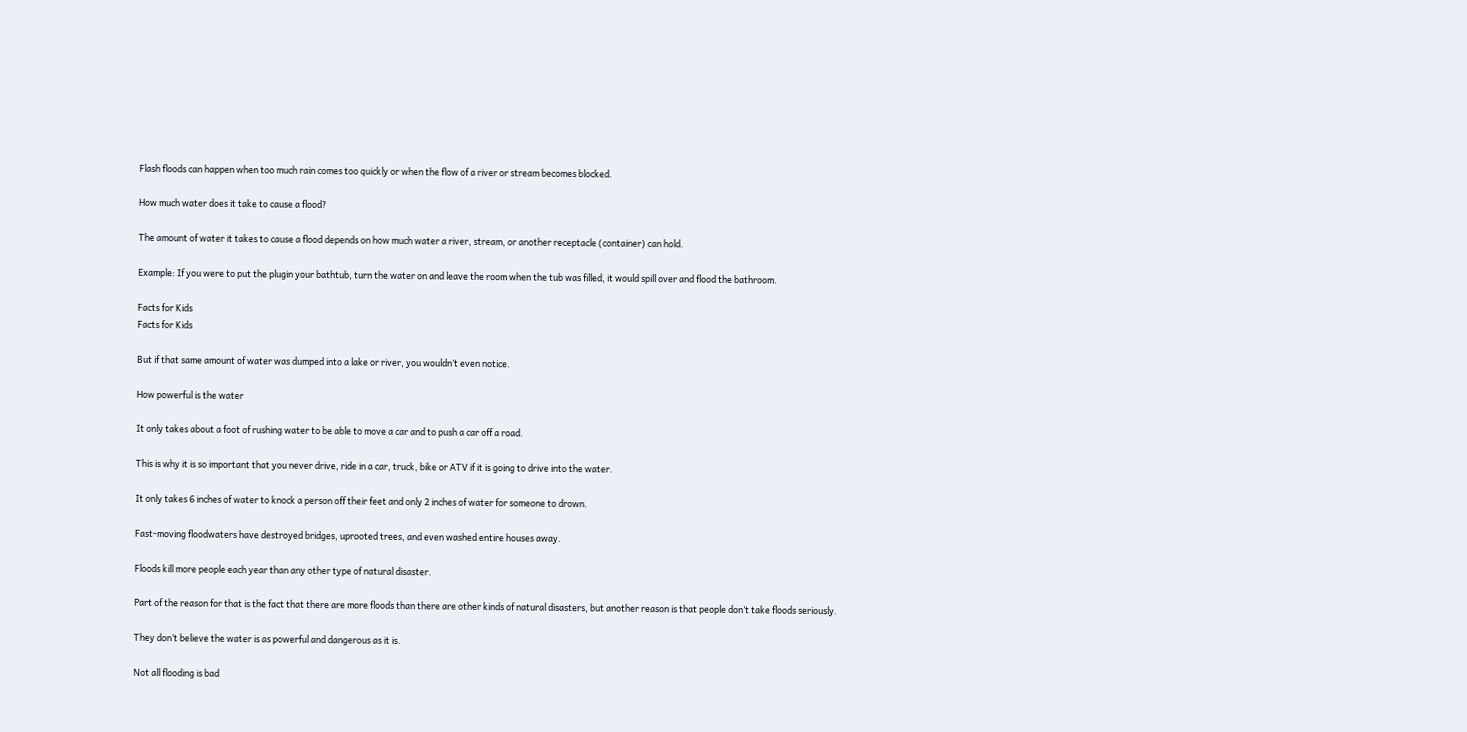Flash floods can happen when too much rain comes too quickly or when the flow of a river or stream becomes blocked.

How much water does it take to cause a flood?

The amount of water it takes to cause a flood depends on how much water a river, stream, or another receptacle (container) can hold.

Example: If you were to put the plugin your bathtub, turn the water on and leave the room when the tub was filled, it would spill over and flood the bathroom.

Facts for Kids
Facts for Kids

But if that same amount of water was dumped into a lake or river, you wouldn’t even notice.

How powerful is the water

It only takes about a foot of rushing water to be able to move a car and to push a car off a road.

This is why it is so important that you never drive, ride in a car, truck, bike or ATV if it is going to drive into the water.

It only takes 6 inches of water to knock a person off their feet and only 2 inches of water for someone to drown.

Fast-moving floodwaters have destroyed bridges, uprooted trees, and even washed entire houses away.

Floods kill more people each year than any other type of natural disaster.

Part of the reason for that is the fact that there are more floods than there are other kinds of natural disasters, but another reason is that people don’t take floods seriously.

They don’t believe the water is as powerful and dangerous as it is.

Not all flooding is bad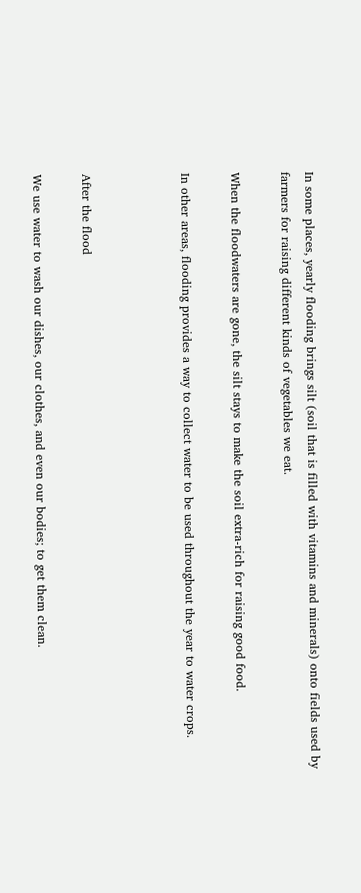In some places, yearly flooding brings silt (soil that is filled with vitamins and minerals) onto fields used by farmers for raising different kinds of vegetables we eat.

When the floodwaters are gone, the silt stays to make the soil extra-rich for raising good food.

In other areas, flooding provides a way to collect water to be used throughout the year to water crops.



After the flood

We use water to wash our dishes, our clothes, and even our bodies; to get them clean.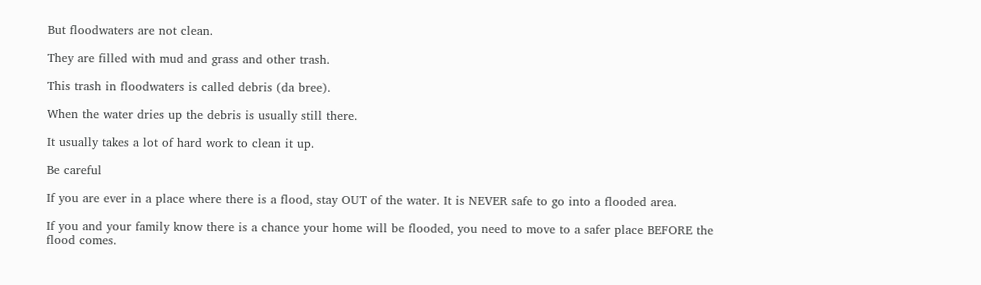But floodwaters are not clean.

They are filled with mud and grass and other trash.

This trash in floodwaters is called debris (da bree).

When the water dries up the debris is usually still there.

It usually takes a lot of hard work to clean it up.

Be careful

If you are ever in a place where there is a flood, stay OUT of the water. It is NEVER safe to go into a flooded area.

If you and your family know there is a chance your home will be flooded, you need to move to a safer place BEFORE the flood comes.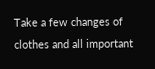Take a few changes of clothes and all important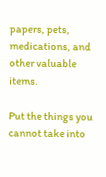papers, pets, medications, and other valuable items.

Put the things you cannot take into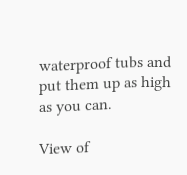waterproof tubs and put them up as high as you can.

View of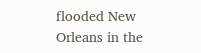flooded New Orleans in the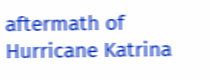aftermath of Hurricane Katrina